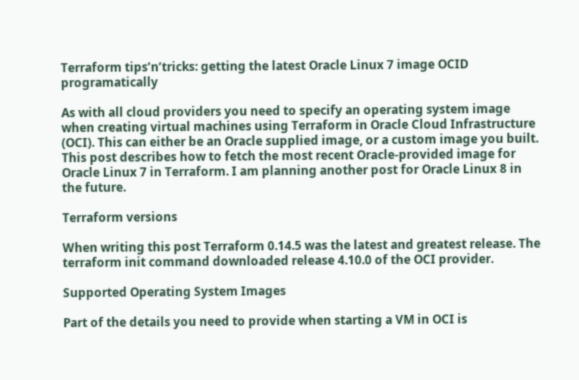Terraform tips’n’tricks: getting the latest Oracle Linux 7 image OCID programatically

As with all cloud providers you need to specify an operating system image when creating virtual machines using Terraform in Oracle Cloud Infrastructure (OCI). This can either be an Oracle supplied image, or a custom image you built. This post describes how to fetch the most recent Oracle-provided image for Oracle Linux 7 in Terraform. I am planning another post for Oracle Linux 8 in the future.

Terraform versions

When writing this post Terraform 0.14.5 was the latest and greatest release. The terraform init command downloaded release 4.10.0 of the OCI provider.

Supported Operating System Images

Part of the details you need to provide when starting a VM in OCI is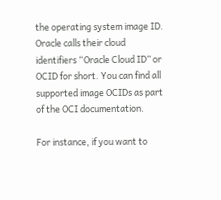the operating system image ID. Oracle calls their cloud identifiers “Oracle Cloud ID” or OCID for short. You can find all supported image OCIDs as part of the OCI documentation.

For instance, if you want to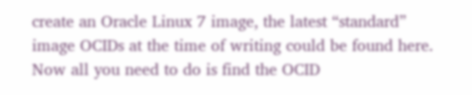create an Oracle Linux 7 image, the latest “standard” image OCIDs at the time of writing could be found here. Now all you need to do is find the OCID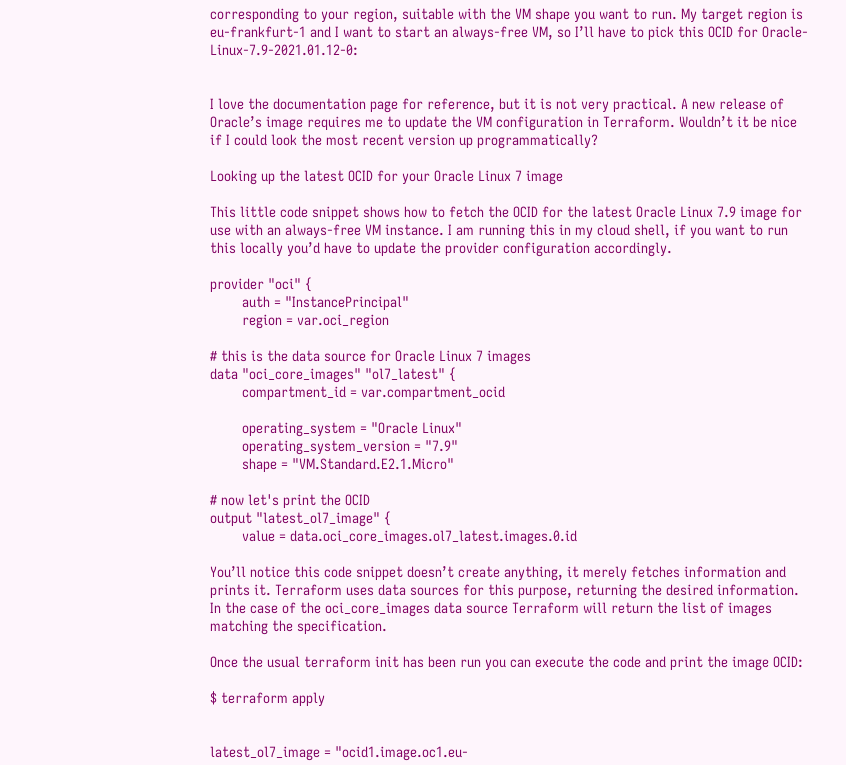corresponding to your region, suitable with the VM shape you want to run. My target region is eu-frankfurt-1 and I want to start an always-free VM, so I’ll have to pick this OCID for Oracle-Linux-7.9-2021.01.12-0:


I love the documentation page for reference, but it is not very practical. A new release of Oracle’s image requires me to update the VM configuration in Terraform. Wouldn’t it be nice if I could look the most recent version up programmatically?

Looking up the latest OCID for your Oracle Linux 7 image

This little code snippet shows how to fetch the OCID for the latest Oracle Linux 7.9 image for use with an always-free VM instance. I am running this in my cloud shell, if you want to run this locally you’d have to update the provider configuration accordingly.

provider "oci" {
        auth = "InstancePrincipal"
        region = var.oci_region

# this is the data source for Oracle Linux 7 images
data "oci_core_images" "ol7_latest" {
        compartment_id = var.compartment_ocid

        operating_system = "Oracle Linux"
        operating_system_version = "7.9"
        shape = "VM.Standard.E2.1.Micro"

# now let's print the OCID
output "latest_ol7_image" {
        value = data.oci_core_images.ol7_latest.images.0.id

You’ll notice this code snippet doesn’t create anything, it merely fetches information and prints it. Terraform uses data sources for this purpose, returning the desired information. In the case of the oci_core_images data source Terraform will return the list of images matching the specification.

Once the usual terraform init has been run you can execute the code and print the image OCID:

$ terraform apply


latest_ol7_image = "ocid1.image.oc1.eu-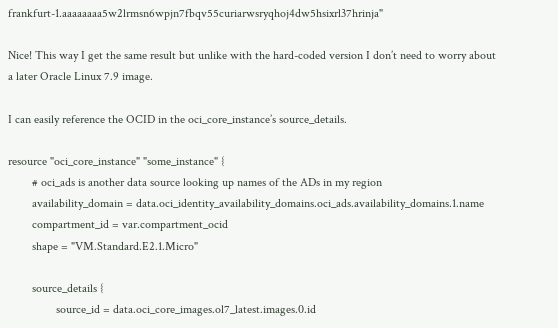frankfurt-1.aaaaaaaa5w2lrmsn6wpjn7fbqv55curiarwsryqhoj4dw5hsixrl37hrinja"

Nice! This way I get the same result but unlike with the hard-coded version I don’t need to worry about a later Oracle Linux 7.9 image.

I can easily reference the OCID in the oci_core_instance’s source_details.

resource "oci_core_instance" "some_instance" {
        # oci_ads is another data source looking up names of the ADs in my region
        availability_domain = data.oci_identity_availability_domains.oci_ads.availability_domains.1.name
        compartment_id = var.compartment_ocid
        shape = "VM.Standard.E2.1.Micro"

        source_details {
                source_id = data.oci_core_images.ol7_latest.images.0.id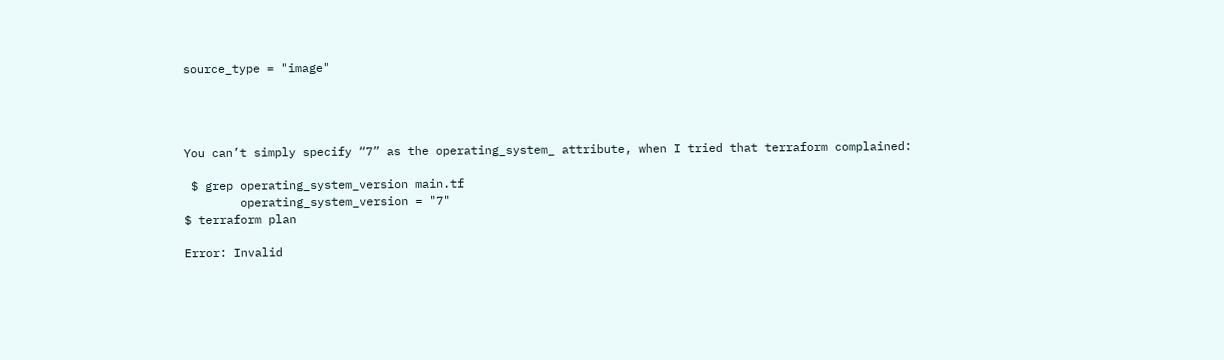source_type = "image"




You can’t simply specify “7” as the operating_system_ attribute, when I tried that terraform complained:

 $ grep operating_system_version main.tf
        operating_system_version = "7"
$ terraform plan

Error: Invalid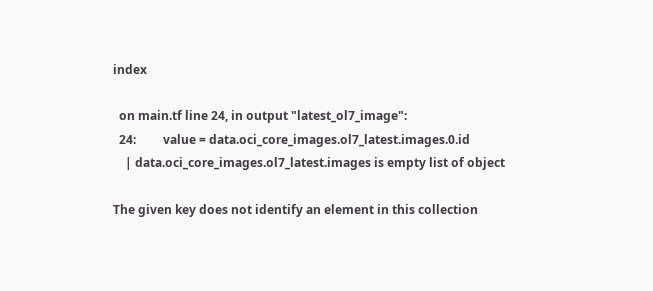index

  on main.tf line 24, in output "latest_ol7_image":
  24:         value = data.oci_core_images.ol7_latest.images.0.id
    | data.oci_core_images.ol7_latest.images is empty list of object

The given key does not identify an element in this collection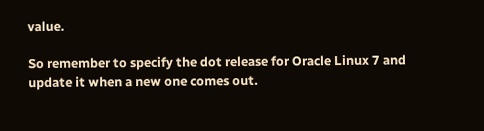value.

So remember to specify the dot release for Oracle Linux 7 and update it when a new one comes out.